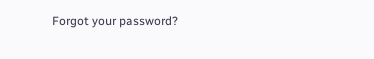Forgot your password?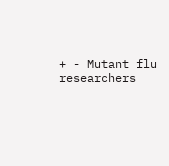+ - Mutant flu researchers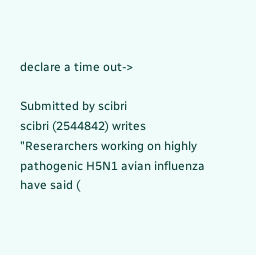declare a time out->

Submitted by scibri
scibri (2544842) writes "Reserarchers working on highly pathogenic H5N1 avian influenza have said (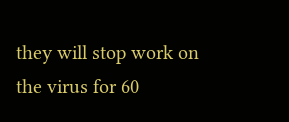they will stop work on the virus for 60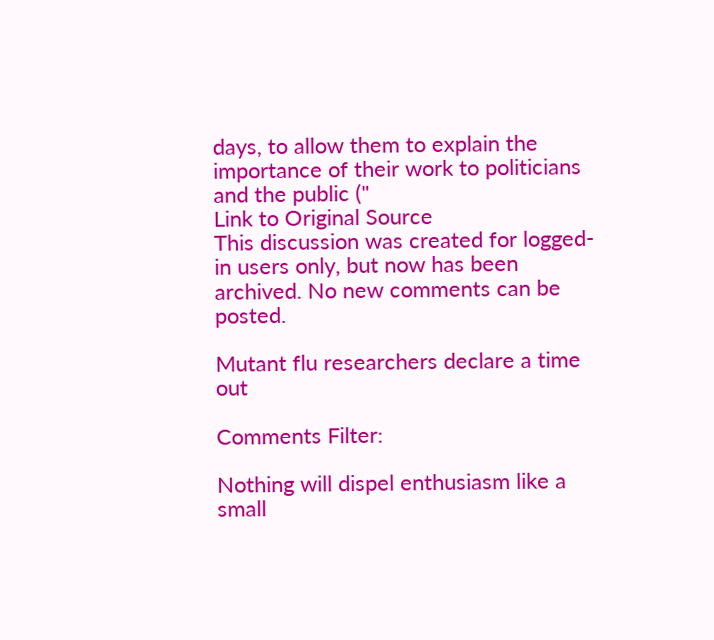days, to allow them to explain the importance of their work to politicians and the public ("
Link to Original Source
This discussion was created for logged-in users only, but now has been archived. No new comments can be posted.

Mutant flu researchers declare a time out

Comments Filter:

Nothing will dispel enthusiasm like a small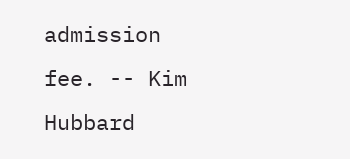admission fee. -- Kim Hubbard